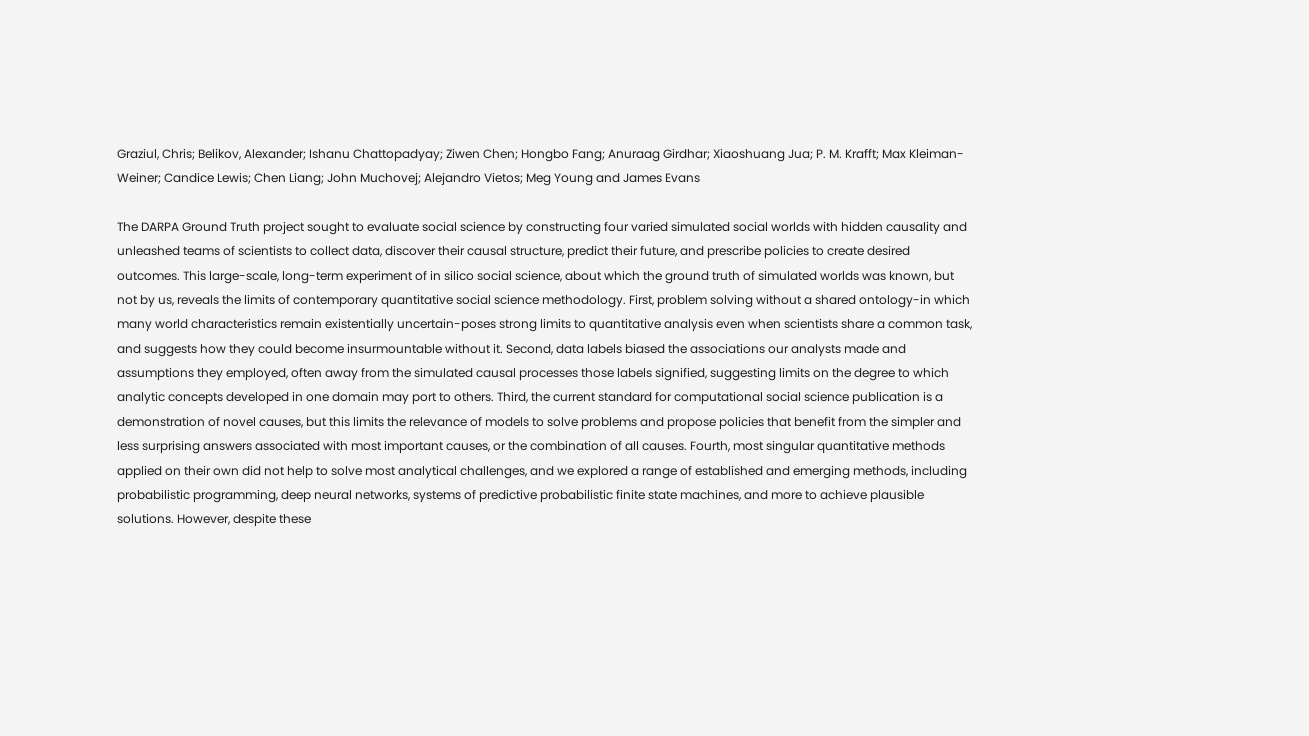Graziul, Chris; Belikov, Alexander; Ishanu Chattopadyay; Ziwen Chen; Hongbo Fang; Anuraag Girdhar; Xiaoshuang Jua; P. M. Krafft; Max Kleiman-Weiner; Candice Lewis; Chen Liang; John Muchovej; Alejandro Vietos; Meg Young and James Evans

The DARPA Ground Truth project sought to evaluate social science by constructing four varied simulated social worlds with hidden causality and unleashed teams of scientists to collect data, discover their causal structure, predict their future, and prescribe policies to create desired outcomes. This large-scale, long-term experiment of in silico social science, about which the ground truth of simulated worlds was known, but not by us, reveals the limits of contemporary quantitative social science methodology. First, problem solving without a shared ontology-in which many world characteristics remain existentially uncertain-poses strong limits to quantitative analysis even when scientists share a common task, and suggests how they could become insurmountable without it. Second, data labels biased the associations our analysts made and assumptions they employed, often away from the simulated causal processes those labels signified, suggesting limits on the degree to which analytic concepts developed in one domain may port to others. Third, the current standard for computational social science publication is a demonstration of novel causes, but this limits the relevance of models to solve problems and propose policies that benefit from the simpler and less surprising answers associated with most important causes, or the combination of all causes. Fourth, most singular quantitative methods applied on their own did not help to solve most analytical challenges, and we explored a range of established and emerging methods, including probabilistic programming, deep neural networks, systems of predictive probabilistic finite state machines, and more to achieve plausible solutions. However, despite these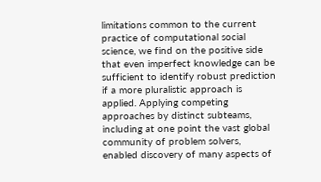limitations common to the current practice of computational social science, we find on the positive side that even imperfect knowledge can be sufficient to identify robust prediction if a more pluralistic approach is applied. Applying competing approaches by distinct subteams, including at one point the vast global community of problem solvers, enabled discovery of many aspects of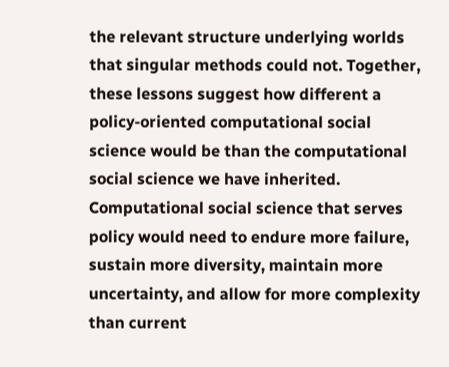the relevant structure underlying worlds that singular methods could not. Together, these lessons suggest how different a policy-oriented computational social science would be than the computational social science we have inherited. Computational social science that serves policy would need to endure more failure, sustain more diversity, maintain more uncertainty, and allow for more complexity than current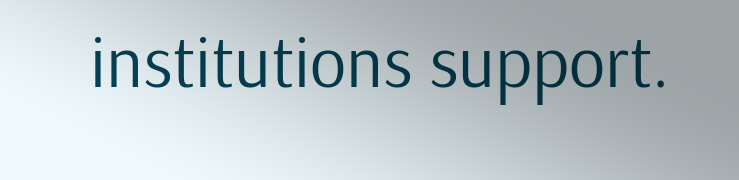institutions support.